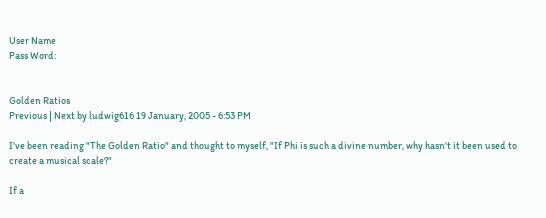User Name
Pass Word:


Golden Ratios
Previous | Next by ludwig616 19 January, 2005 - 6:53 PM

I've been reading "The Golden Ratio" and thought to myself, "If Phi is such a divine number, why hasn't it been used to create a musical scale?"

If a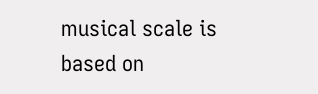musical scale is based on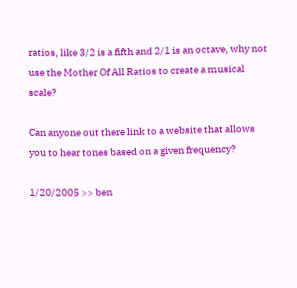ratios, like 3/2 is a fifth and 2/1 is an octave, why not use the Mother Of All Ratios to create a musical scale?

Can anyone out there link to a website that allows you to hear tones based on a given frequency?

1/20/2005 >> ben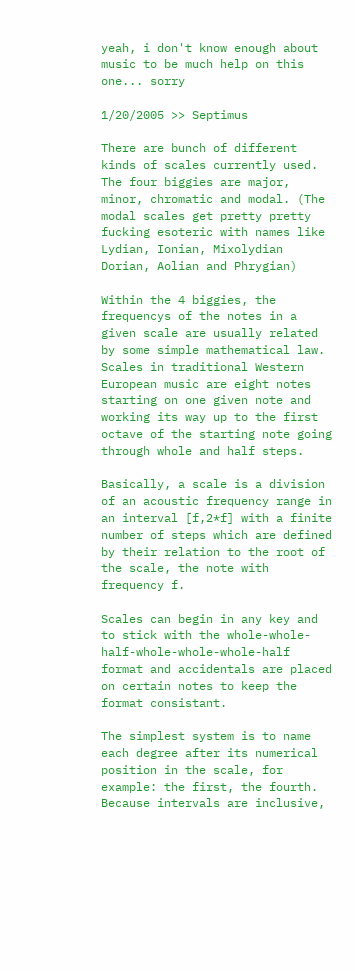yeah, i don't know enough about music to be much help on this one... sorry

1/20/2005 >> Septimus

There are bunch of different kinds of scales currently used. The four biggies are major, minor, chromatic and modal. (The modal scales get pretty pretty fucking esoteric with names like Lydian, Ionian, Mixolydian
Dorian, Aolian and Phrygian)

Within the 4 biggies, the frequencys of the notes in a given scale are usually related by some simple mathematical law. Scales in traditional Western European music are eight notes starting on one given note and working its way up to the first octave of the starting note going through whole and half steps.

Basically, a scale is a division of an acoustic frequency range in an interval [f,2*f] with a finite number of steps which are defined by their relation to the root of the scale, the note with frequency f.

Scales can begin in any key and to stick with the whole-whole-half-whole-whole-whole-half format and accidentals are placed on certain notes to keep the format consistant.

The simplest system is to name each degree after its numerical position in the scale, for example: the first, the fourth. Because intervals are inclusive,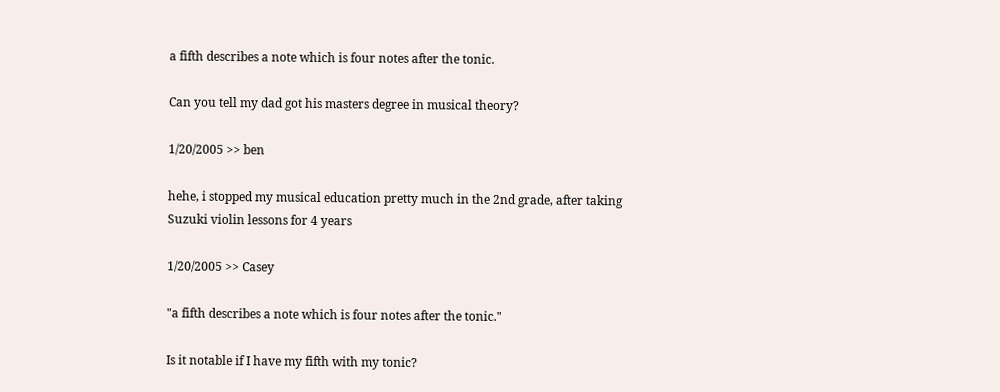a fifth describes a note which is four notes after the tonic.

Can you tell my dad got his masters degree in musical theory?

1/20/2005 >> ben

hehe, i stopped my musical education pretty much in the 2nd grade, after taking Suzuki violin lessons for 4 years

1/20/2005 >> Casey

"a fifth describes a note which is four notes after the tonic."

Is it notable if I have my fifth with my tonic?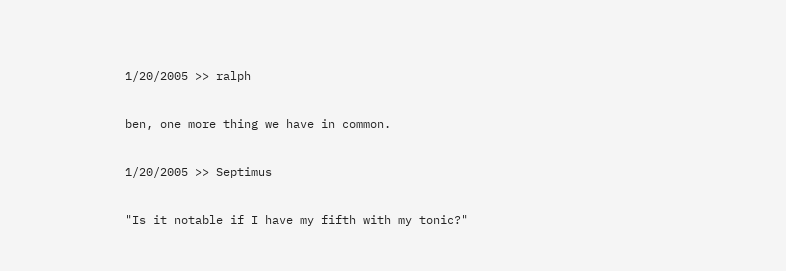1/20/2005 >> ralph

ben, one more thing we have in common.

1/20/2005 >> Septimus

"Is it notable if I have my fifth with my tonic?"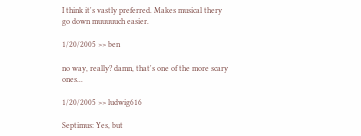I think it's vastly preferred. Makes musical thery go down muuuuuch easier.

1/20/2005 >> ben

no way, really? damn, that's one of the more scary ones...

1/20/2005 >> ludwig616

Septimus: Yes, but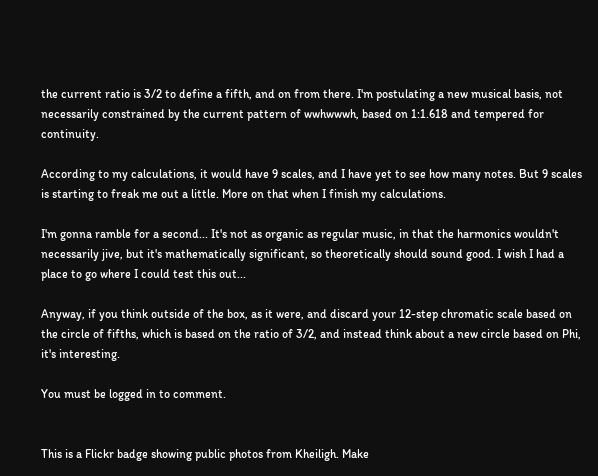the current ratio is 3/2 to define a fifth, and on from there. I'm postulating a new musical basis, not necessarily constrained by the current pattern of wwhwwwh, based on 1:1.618 and tempered for continuity.

According to my calculations, it would have 9 scales, and I have yet to see how many notes. But 9 scales is starting to freak me out a little. More on that when I finish my calculations.

I'm gonna ramble for a second... It's not as organic as regular music, in that the harmonics wouldn't necessarily jive, but it's mathematically significant, so theoretically should sound good. I wish I had a place to go where I could test this out...

Anyway, if you think outside of the box, as it were, and discard your 12-step chromatic scale based on the circle of fifths, which is based on the ratio of 3/2, and instead think about a new circle based on Phi, it's interesting.

You must be logged in to comment.


This is a Flickr badge showing public photos from Kheiligh. Make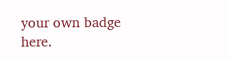your own badge here.